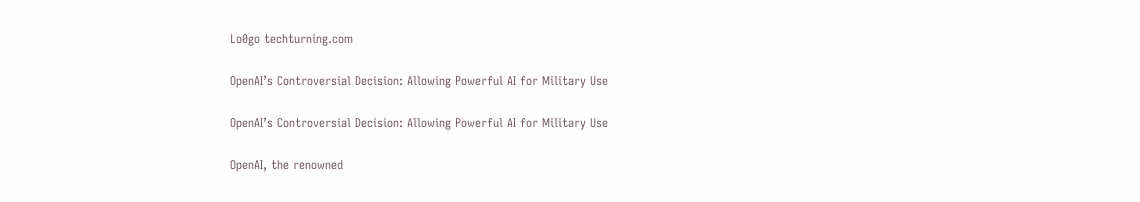Lo0go techturning.com

OpenAI’s Controversial Decision: Allowing Powerful AI for Military Use

OpenAI’s Controversial Decision: Allowing Powerful AI for Military Use

OpenAI, the renowned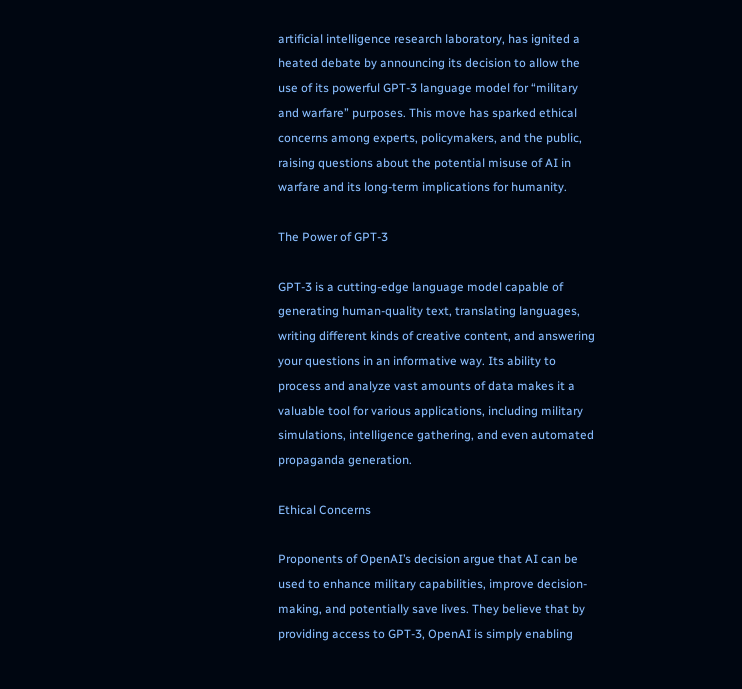artificial intelligence research laboratory, has ignited a heated debate by announcing its decision to allow the use of its powerful GPT-3 language model for “military and warfare” purposes. This move has sparked ethical concerns among experts, policymakers, and the public, raising questions about the potential misuse of AI in warfare and its long-term implications for humanity.

The Power of GPT-3

GPT-3 is a cutting-edge language model capable of generating human-quality text, translating languages, writing different kinds of creative content, and answering your questions in an informative way. Its ability to process and analyze vast amounts of data makes it a valuable tool for various applications, including military simulations, intelligence gathering, and even automated propaganda generation.

Ethical Concerns

Proponents of OpenAI’s decision argue that AI can be used to enhance military capabilities, improve decision-making, and potentially save lives. They believe that by providing access to GPT-3, OpenAI is simply enabling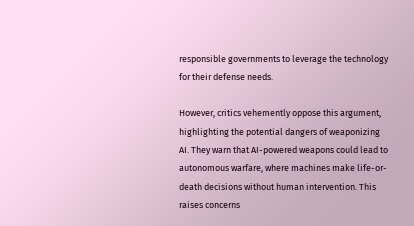responsible governments to leverage the technology for their defense needs.

However, critics vehemently oppose this argument, highlighting the potential dangers of weaponizing AI. They warn that AI-powered weapons could lead to autonomous warfare, where machines make life-or-death decisions without human intervention. This raises concerns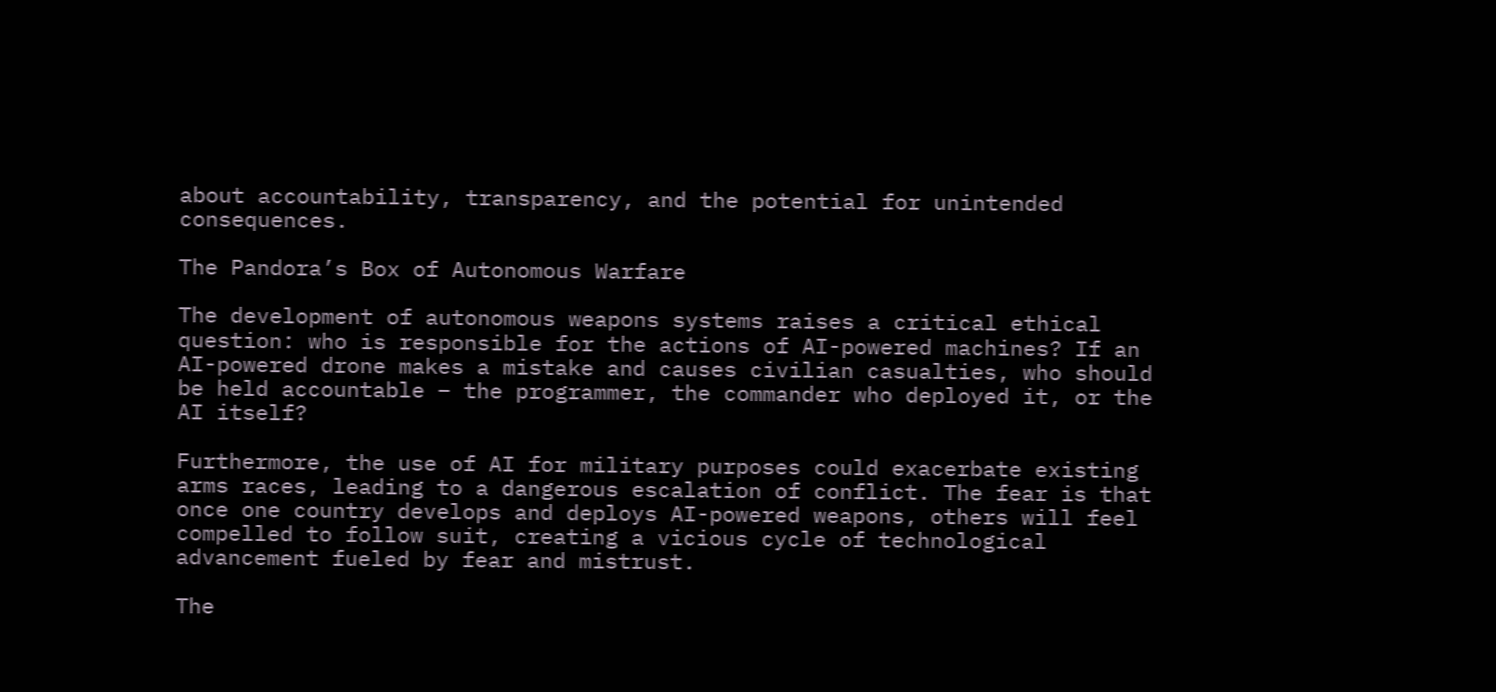about accountability, transparency, and the potential for unintended consequences.

The Pandora’s Box of Autonomous Warfare

The development of autonomous weapons systems raises a critical ethical question: who is responsible for the actions of AI-powered machines? If an AI-powered drone makes a mistake and causes civilian casualties, who should be held accountable – the programmer, the commander who deployed it, or the AI itself?

Furthermore, the use of AI for military purposes could exacerbate existing arms races, leading to a dangerous escalation of conflict. The fear is that once one country develops and deploys AI-powered weapons, others will feel compelled to follow suit, creating a vicious cycle of technological advancement fueled by fear and mistrust.

The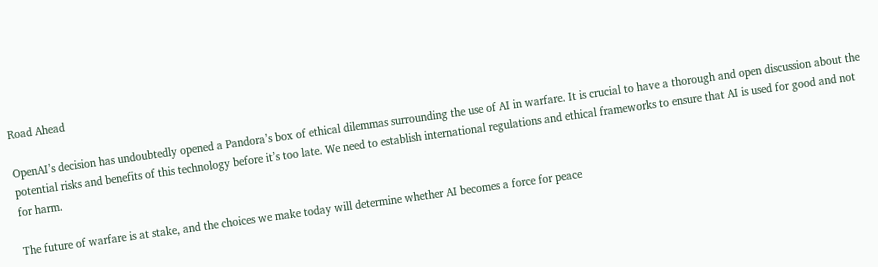Road Ahead

OpenAI’s decision has undoubtedly opened a Pandora’s box of ethical dilemmas surrounding the use of AI in warfare. It is crucial to have a thorough and open discussion about the potential risks and benefits of this technology before it’s too late. We need to establish international regulations and ethical frameworks to ensure that AI is used for good and not for harm.

The future of warfare is at stake, and the choices we make today will determine whether AI becomes a force for peace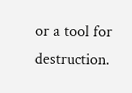or a tool for destruction.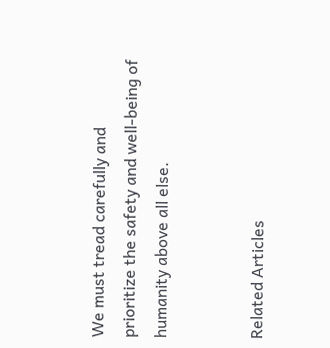We must tread carefully and prioritize the safety and well-being of humanity above all else.


Related Articles